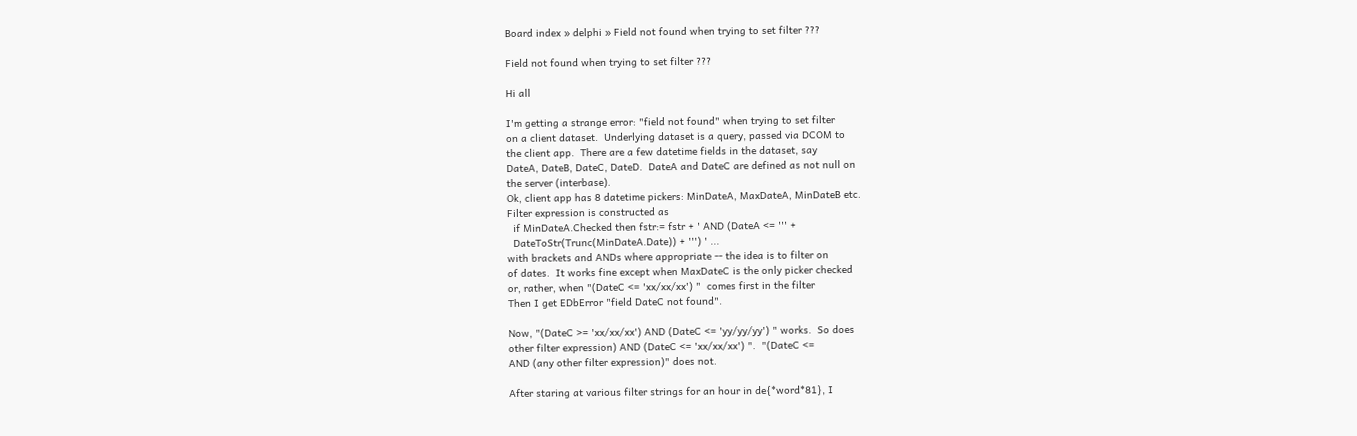Board index » delphi » Field not found when trying to set filter ???

Field not found when trying to set filter ???

Hi all

I'm getting a strange error: "field not found" when trying to set filter
on a client dataset.  Underlying dataset is a query, passed via DCOM to
the client app.  There are a few datetime fields in the dataset, say
DateA, DateB, DateC, DateD.  DateA and DateC are defined as not null on
the server (interbase).
Ok, client app has 8 datetime pickers: MinDateA, MaxDateA, MinDateB etc.
Filter expression is constructed as
  if MinDateA.Checked then fstr:= fstr + ' AND (DateA <= ''' +
  DateToStr(Trunc(MinDateA.Date)) + ''') ' ...
with brackets and ANDs where appropriate -- the idea is to filter on
of dates.  It works fine except when MaxDateC is the only picker checked
or, rather, when "(DateC <= 'xx/xx/xx') "  comes first in the filter
Then I get EDbError "field DateC not found".

Now, "(DateC >= 'xx/xx/xx') AND (DateC <= 'yy/yy/yy') " works.  So does
other filter expression) AND (DateC <= 'xx/xx/xx') ".  "(DateC <=
AND (any other filter expression)" does not.

After staring at various filter strings for an hour in de{*word*81}, I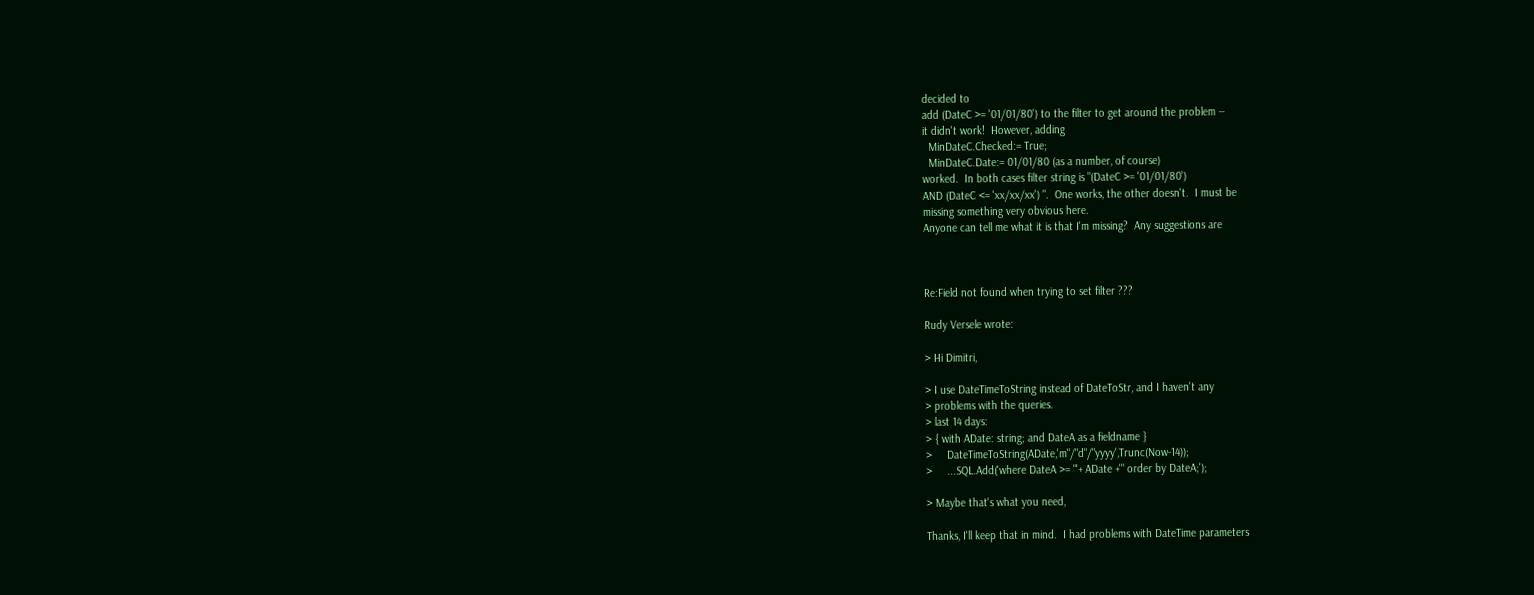decided to
add (DateC >= '01/01/80') to the filter to get around the problem --
it didn't work!  However, adding
  MinDateC.Checked:= True;
  MinDateC.Date:= 01/01/80 (as a number, of course)
worked.  In both cases filter string is "(DateC >= '01/01/80')
AND (DateC <= 'xx/xx/xx') ".  One works, the other doesn't.  I must be
missing something very obvious here.
Anyone can tell me what it is that I'm missing?  Any suggestions are



Re:Field not found when trying to set filter ???

Rudy Versele wrote:

> Hi Dimitri,

> I use DateTimeToString instead of DateToStr, and I haven't any
> problems with the queries.
> last 14 days:
> { with ADate: string; and DateA as a fieldname }
>     DateTimeToString(ADate,'m"/"d"/"yyyy',Trunc(Now-14));
>     ...SQL.Add('where DateA >= "'+ ADate +'" order by DateA;');

> Maybe that's what you need,

Thanks, I'll keep that in mind.  I had problems with DateTime parameters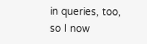in queries, too, so I now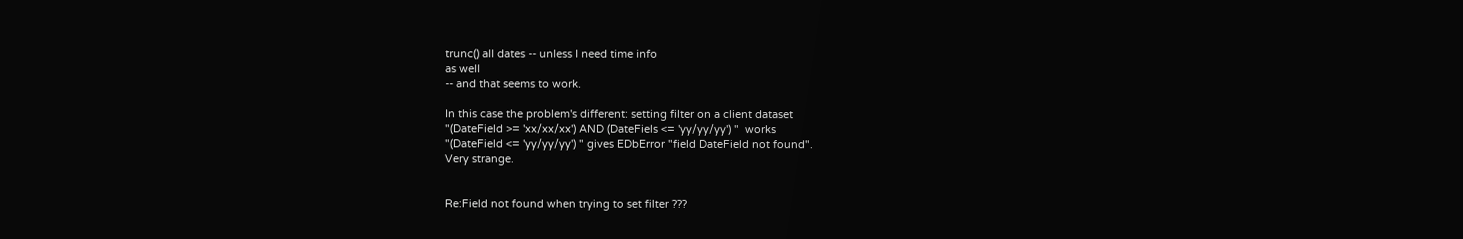trunc() all dates -- unless I need time info
as well
-- and that seems to work.

In this case the problem's different: setting filter on a client dataset
"(DateField >= 'xx/xx/xx') AND (DateFiels <= 'yy/yy/yy') "  works
"(DateField <= 'yy/yy/yy') " gives EDbError "field DateField not found".
Very strange.


Re:Field not found when trying to set filter ???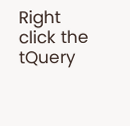Right click the tQuery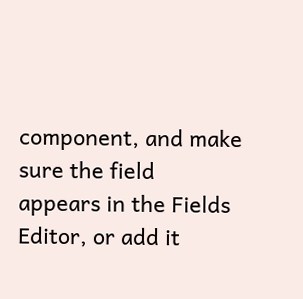component, and make sure the field
appears in the Fields Editor, or add it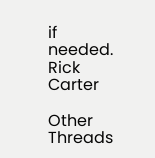if needed.
Rick Carter

Other Threads